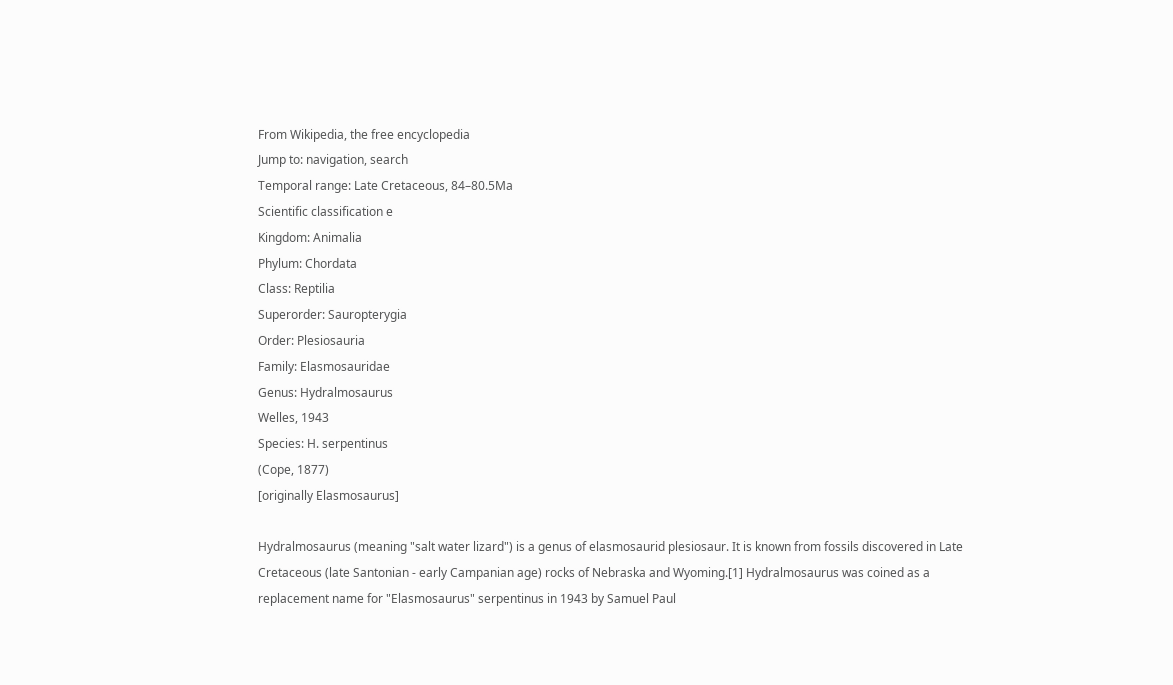From Wikipedia, the free encyclopedia
Jump to: navigation, search
Temporal range: Late Cretaceous, 84–80.5Ma
Scientific classification e
Kingdom: Animalia
Phylum: Chordata
Class: Reptilia
Superorder: Sauropterygia
Order: Plesiosauria
Family: Elasmosauridae
Genus: Hydralmosaurus
Welles, 1943
Species: H. serpentinus
(Cope, 1877)
[originally Elasmosaurus]

Hydralmosaurus (meaning "salt water lizard") is a genus of elasmosaurid plesiosaur. It is known from fossils discovered in Late Cretaceous (late Santonian - early Campanian age) rocks of Nebraska and Wyoming.[1] Hydralmosaurus was coined as a replacement name for "Elasmosaurus" serpentinus in 1943 by Samuel Paul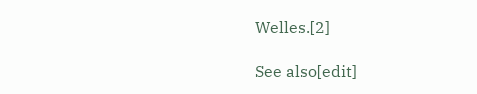Welles.[2]

See also[edit]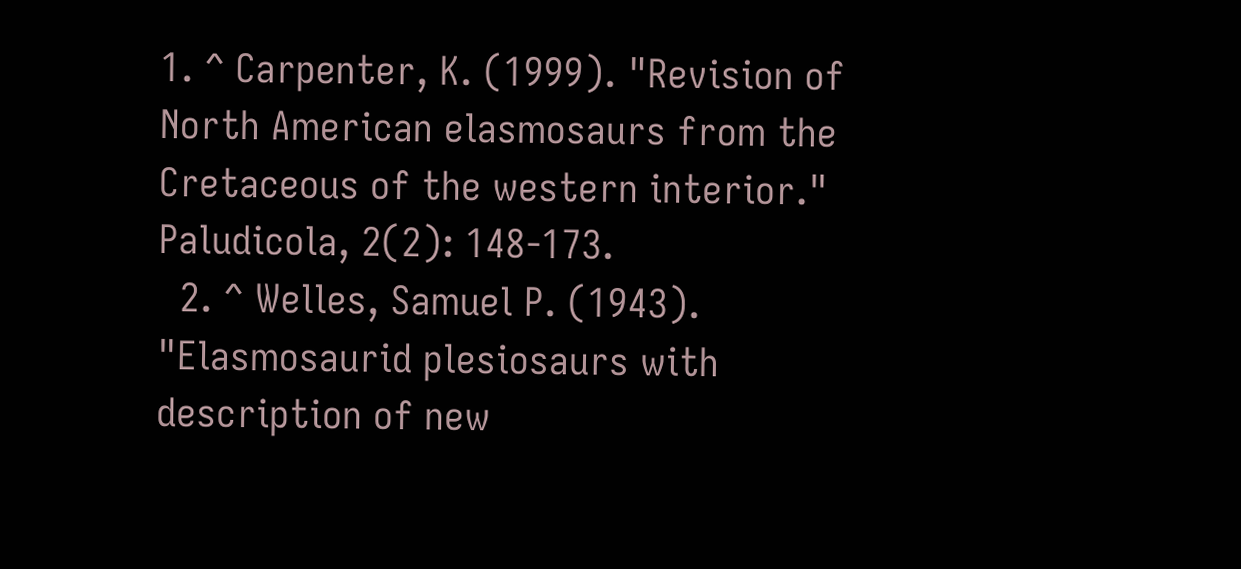1. ^ Carpenter, K. (1999). "Revision of North American elasmosaurs from the Cretaceous of the western interior." Paludicola, 2(2): 148-173.
  2. ^ Welles, Samuel P. (1943). "Elasmosaurid plesiosaurs with description of new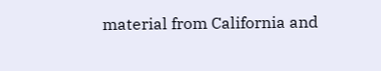material from California and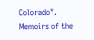Colorado". Memoirs of the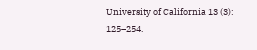University of California 13 (3): 125–254.